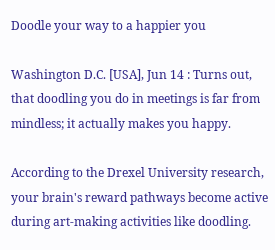Doodle your way to a happier you

Washington D.C. [USA], Jun 14 : Turns out, that doodling you do in meetings is far from mindless; it actually makes you happy.

According to the Drexel University research, your brain's reward pathways become active during art-making activities like doodling.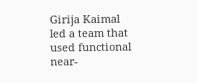Girija Kaimal led a team that used functional near-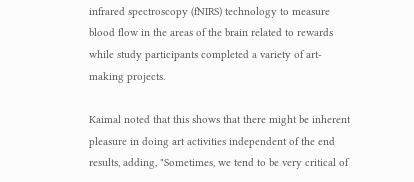infrared spectroscopy (fNIRS) technology to measure blood flow in the areas of the brain related to rewards while study participants completed a variety of art-making projects.

Kaimal noted that this shows that there might be inherent pleasure in doing art activities independent of the end results, adding, "Sometimes, we tend to be very critical of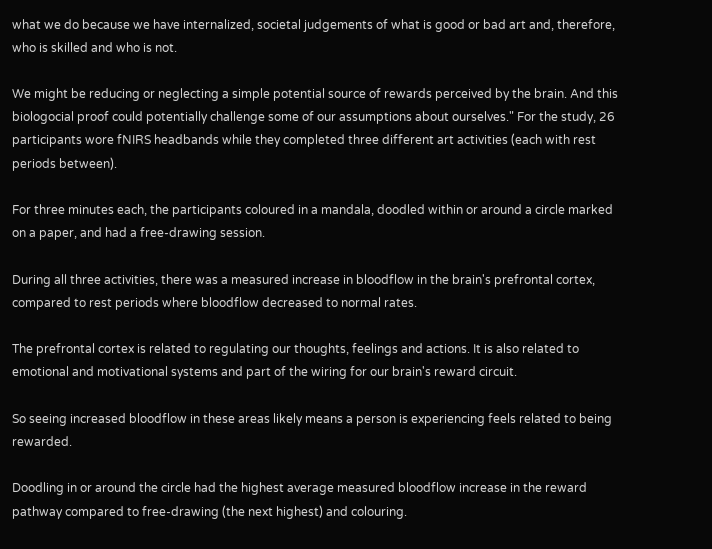what we do because we have internalized, societal judgements of what is good or bad art and, therefore, who is skilled and who is not.

We might be reducing or neglecting a simple potential source of rewards perceived by the brain. And this biologocial proof could potentially challenge some of our assumptions about ourselves." For the study, 26 participants wore fNIRS headbands while they completed three different art activities (each with rest periods between).

For three minutes each, the participants coloured in a mandala, doodled within or around a circle marked on a paper, and had a free-drawing session.

During all three activities, there was a measured increase in bloodflow in the brain's prefrontal cortex, compared to rest periods where bloodflow decreased to normal rates.

The prefrontal cortex is related to regulating our thoughts, feelings and actions. It is also related to emotional and motivational systems and part of the wiring for our brain's reward circuit.

So seeing increased bloodflow in these areas likely means a person is experiencing feels related to being rewarded.

Doodling in or around the circle had the highest average measured bloodflow increase in the reward pathway compared to free-drawing (the next highest) and colouring.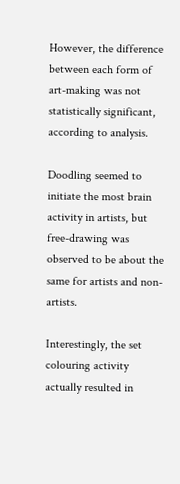However, the difference between each form of art-making was not statistically significant, according to analysis.

Doodling seemed to initiate the most brain activity in artists, but free-drawing was observed to be about the same for artists and non-artists.

Interestingly, the set colouring activity actually resulted in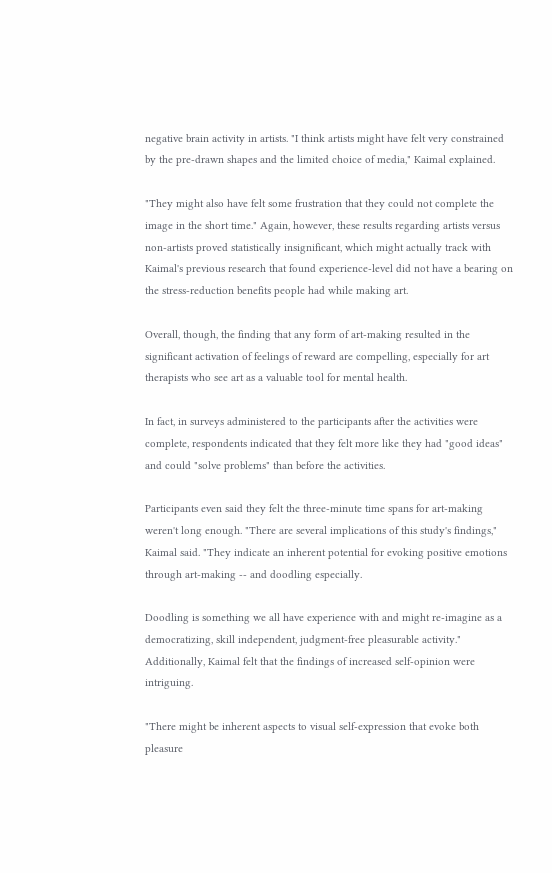negative brain activity in artists. "I think artists might have felt very constrained by the pre-drawn shapes and the limited choice of media," Kaimal explained.

"They might also have felt some frustration that they could not complete the image in the short time." Again, however, these results regarding artists versus non-artists proved statistically insignificant, which might actually track with Kaimal's previous research that found experience-level did not have a bearing on the stress-reduction benefits people had while making art.

Overall, though, the finding that any form of art-making resulted in the significant activation of feelings of reward are compelling, especially for art therapists who see art as a valuable tool for mental health.

In fact, in surveys administered to the participants after the activities were complete, respondents indicated that they felt more like they had "good ideas" and could "solve problems" than before the activities.

Participants even said they felt the three-minute time spans for art-making weren't long enough. "There are several implications of this study's findings," Kaimal said. "They indicate an inherent potential for evoking positive emotions through art-making -- and doodling especially.

Doodling is something we all have experience with and might re-imagine as a democratizing, skill independent, judgment-free pleasurable activity." Additionally, Kaimal felt that the findings of increased self-opinion were intriguing.

"There might be inherent aspects to visual self-expression that evoke both pleasure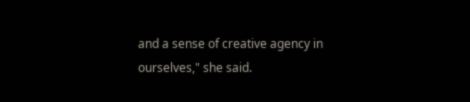and a sense of creative agency in ourselves," she said.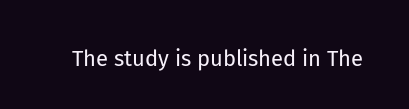The study is published in The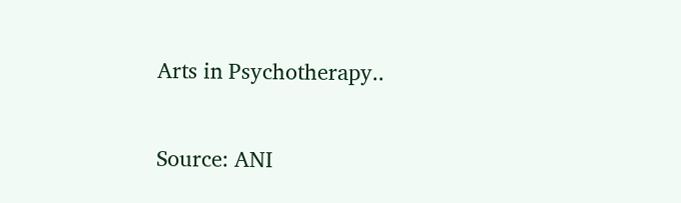Arts in Psychotherapy..

Source: ANI